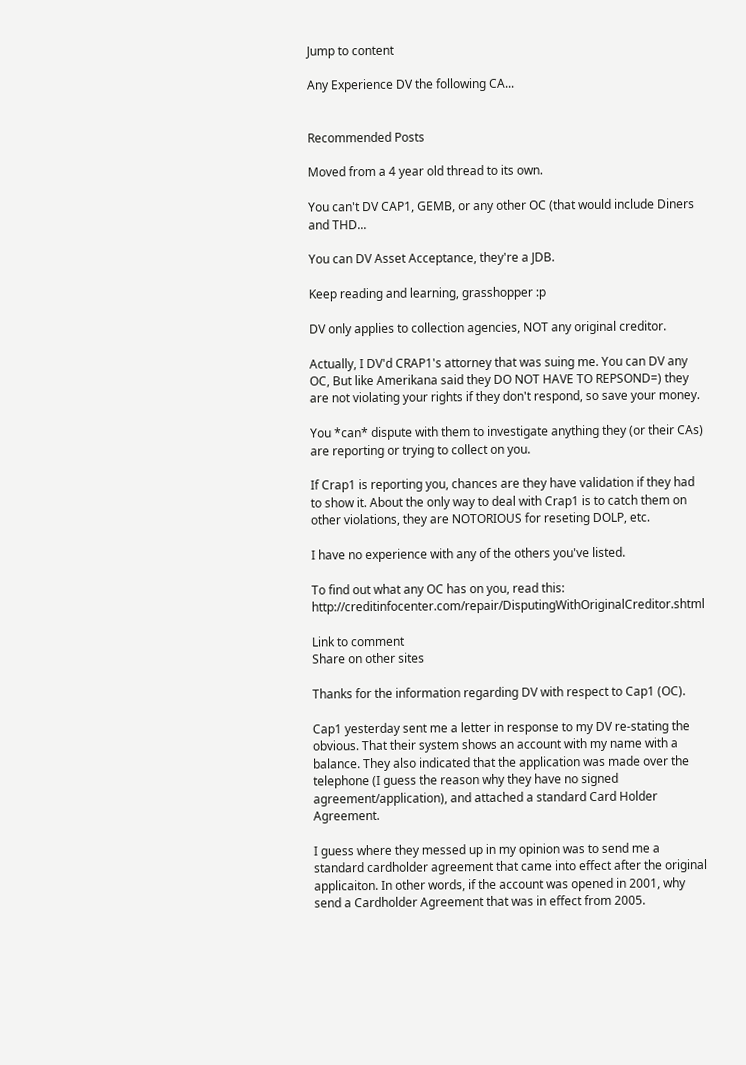Jump to content

Any Experience DV the following CA...


Recommended Posts

Moved from a 4 year old thread to its own.

You can't DV CAP1, GEMB, or any other OC (that would include Diners and THD...

You can DV Asset Acceptance, they're a JDB.

Keep reading and learning, grasshopper :p

DV only applies to collection agencies, NOT any original creditor.

Actually, I DV'd CRAP1's attorney that was suing me. You can DV any OC, But like Amerikana said they DO NOT HAVE TO REPSOND=) they are not violating your rights if they don't respond, so save your money.

You *can* dispute with them to investigate anything they (or their CAs) are reporting or trying to collect on you.

If Crap1 is reporting you, chances are they have validation if they had to show it. About the only way to deal with Crap1 is to catch them on other violations, they are NOTORIOUS for reseting DOLP, etc.

I have no experience with any of the others you've listed.

To find out what any OC has on you, read this: http://creditinfocenter.com/repair/DisputingWithOriginalCreditor.shtml

Link to comment
Share on other sites

Thanks for the information regarding DV with respect to Cap1 (OC).

Cap1 yesterday sent me a letter in response to my DV re-stating the obvious. That their system shows an account with my name with a balance. They also indicated that the application was made over the telephone (I guess the reason why they have no signed agreement/application), and attached a standard Card Holder Agreement.

I guess where they messed up in my opinion was to send me a standard cardholder agreement that came into effect after the original applicaiton. In other words, if the account was opened in 2001, why send a Cardholder Agreement that was in effect from 2005.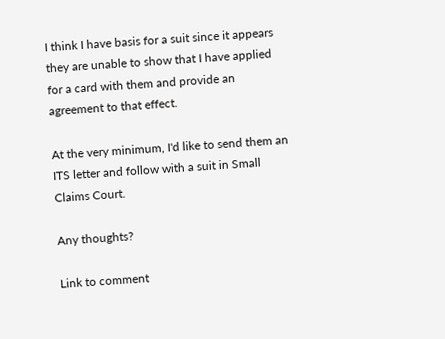I think I have basis for a suit since it appears they are unable to show that I have applied for a card with them and provide an agreement to that effect.

At the very minimum, I'd like to send them an ITS letter and follow with a suit in Small Claims Court.

Any thoughts?

Link to comment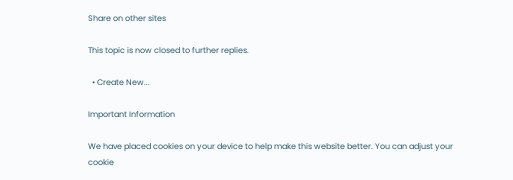Share on other sites

This topic is now closed to further replies.

  • Create New...

Important Information

We have placed cookies on your device to help make this website better. You can adjust your cookie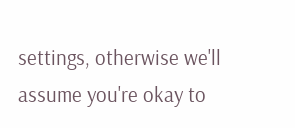settings, otherwise we'll assume you're okay to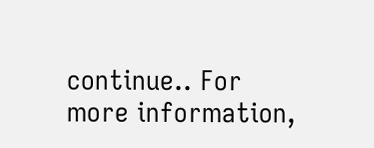continue.. For more information,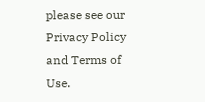please see our Privacy Policy and Terms of Use.